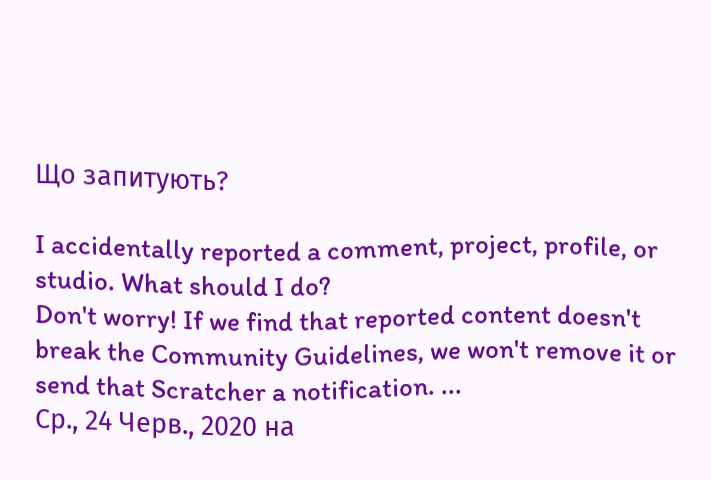Що запитують?

I accidentally reported a comment, project, profile, or studio. What should I do?
Don't worry! If we find that reported content doesn't break the Community Guidelines, we won't remove it or send that Scratcher a notification. ...
Ср., 24 Черв., 2020 на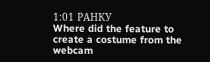1:01 РАНКУ
Where did the feature to create a costume from the webcam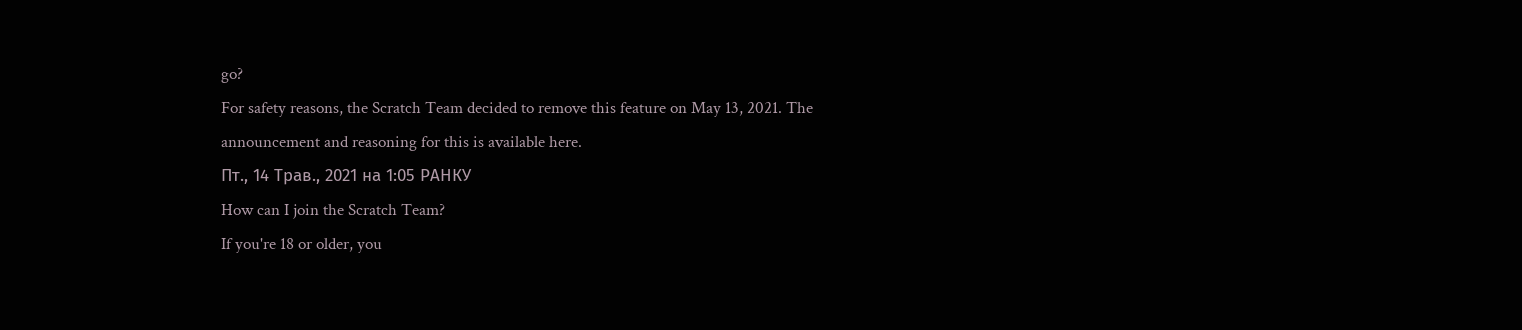go?
For safety reasons, the Scratch Team decided to remove this feature on May 13, 2021. The announcement and reasoning for this is available here.
Пт., 14 Трав., 2021 на 1:05 РАНКУ
How can I join the Scratch Team?
If you're 18 or older, you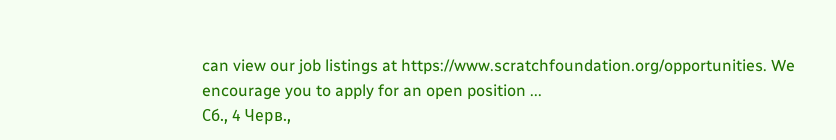can view our job listings at https://www.scratchfoundation.org/opportunities. We encourage you to apply for an open position ...
Сб., 4 Черв.,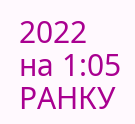2022 на 1:05 РАНКУ